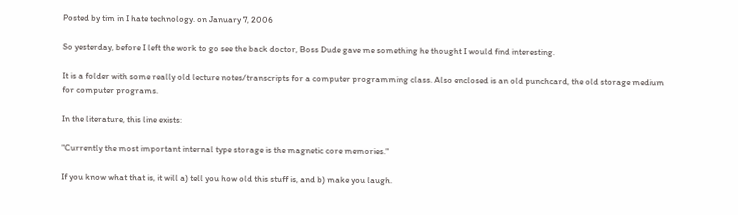Posted by tim in I hate technology. on January 7, 2006

So yesterday, before I left the work to go see the back doctor, Boss Dude gave me something he thought I would find interesting.

It is a folder with some really old lecture notes/transcripts for a computer programming class. Also enclosed is an old punchcard, the old storage medium for computer programs.

In the literature, this line exists:

"Currently the most important internal type storage is the magnetic core memories."

If you know what that is, it will a) tell you how old this stuff is, and b) make you laugh.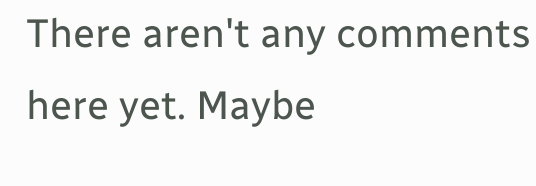There aren't any comments here yet. Maybe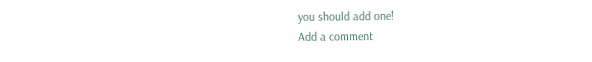you should add one!
Add a comment